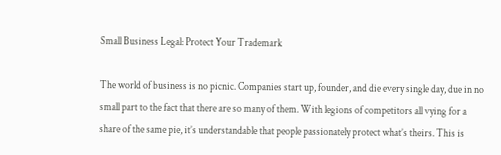Small Business Legal: Protect Your Trademark

The world of business is no picnic. Companies start up, founder, and die every single day, due in no small part to the fact that there are so many of them. With legions of competitors all vying for a share of the same pie, it’s understandable that people passionately protect what’s theirs. This is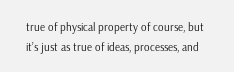true of physical property of course, but it’s just as true of ideas, processes, and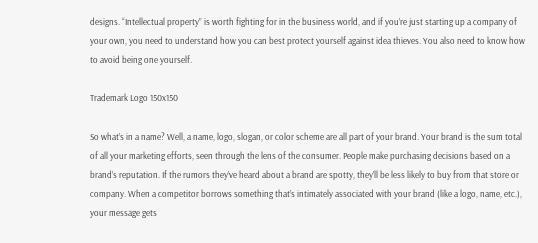designs. “Intellectual property” is worth fighting for in the business world, and if you’re just starting up a company of your own, you need to understand how you can best protect yourself against idea thieves. You also need to know how to avoid being one yourself.

Trademark Logo 150x150

So what’s in a name? Well, a name, logo, slogan, or color scheme are all part of your brand. Your brand is the sum total of all your marketing efforts, seen through the lens of the consumer. People make purchasing decisions based on a brand’s reputation. If the rumors they’ve heard about a brand are spotty, they’ll be less likely to buy from that store or company. When a competitor borrows something that’s intimately associated with your brand (like a logo, name, etc.), your message gets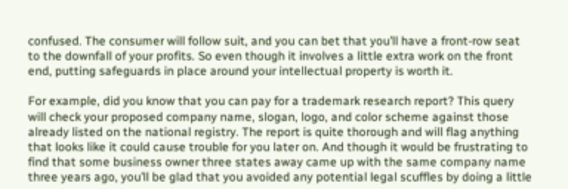confused. The consumer will follow suit, and you can bet that you’ll have a front-row seat to the downfall of your profits. So even though it involves a little extra work on the front end, putting safeguards in place around your intellectual property is worth it.

For example, did you know that you can pay for a trademark research report? This query will check your proposed company name, slogan, logo, and color scheme against those already listed on the national registry. The report is quite thorough and will flag anything that looks like it could cause trouble for you later on. And though it would be frustrating to find that some business owner three states away came up with the same company name three years ago, you’ll be glad that you avoided any potential legal scuffles by doing a little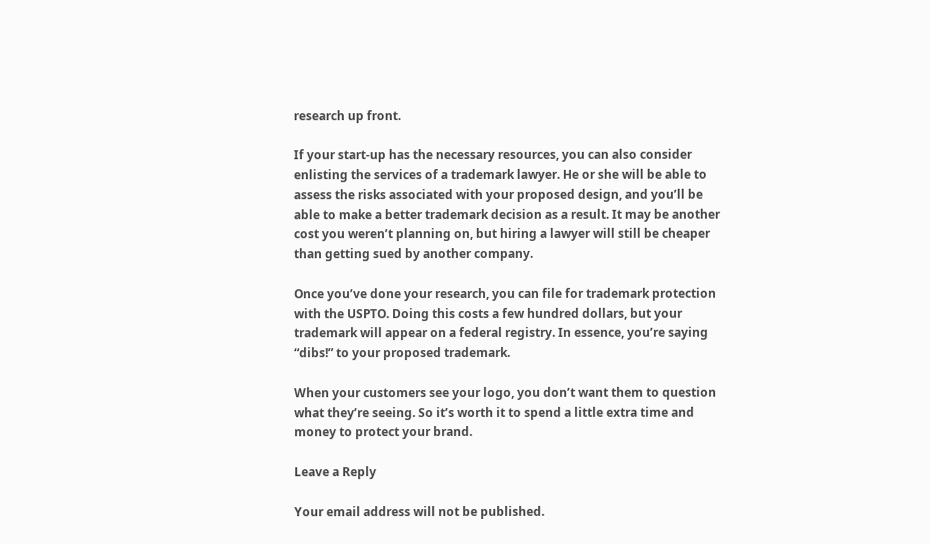research up front.

If your start-up has the necessary resources, you can also consider enlisting the services of a trademark lawyer. He or she will be able to assess the risks associated with your proposed design, and you’ll be able to make a better trademark decision as a result. It may be another cost you weren’t planning on, but hiring a lawyer will still be cheaper than getting sued by another company.

Once you’ve done your research, you can file for trademark protection with the USPTO. Doing this costs a few hundred dollars, but your trademark will appear on a federal registry. In essence, you’re saying “dibs!” to your proposed trademark.

When your customers see your logo, you don’t want them to question what they’re seeing. So it’s worth it to spend a little extra time and money to protect your brand.

Leave a Reply

Your email address will not be published.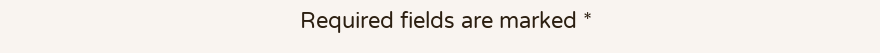Required fields are marked *